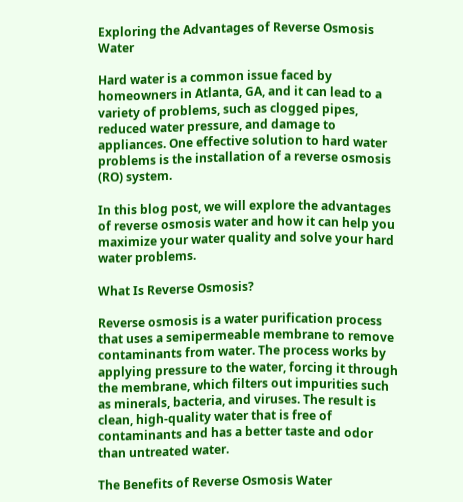Exploring the Advantages of Reverse Osmosis Water

Hard water is a common issue faced by homeowners in Atlanta, GA, and it can lead to a variety of problems, such as clogged pipes, reduced water pressure, and damage to appliances. One effective solution to hard water problems is the installation of a reverse osmosis (RO) system.

In this blog post, we will explore the advantages of reverse osmosis water and how it can help you maximize your water quality and solve your hard water problems.

What Is Reverse Osmosis?

Reverse osmosis is a water purification process that uses a semipermeable membrane to remove contaminants from water. The process works by applying pressure to the water, forcing it through the membrane, which filters out impurities such as minerals, bacteria, and viruses. The result is clean, high-quality water that is free of contaminants and has a better taste and odor than untreated water.

The Benefits of Reverse Osmosis Water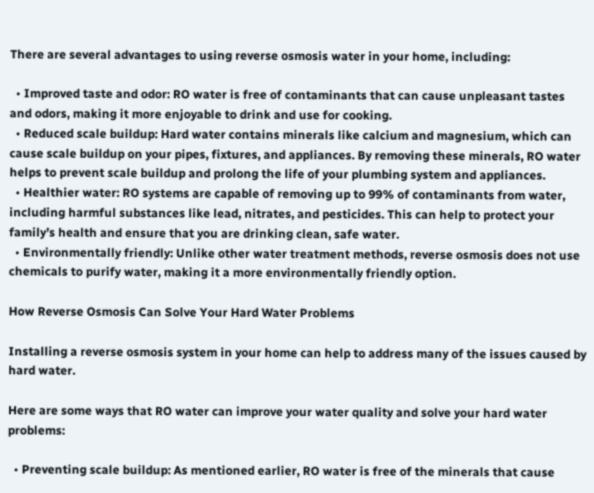There are several advantages to using reverse osmosis water in your home, including:

  • Improved taste and odor: RO water is free of contaminants that can cause unpleasant tastes and odors, making it more enjoyable to drink and use for cooking.
  • Reduced scale buildup: Hard water contains minerals like calcium and magnesium, which can cause scale buildup on your pipes, fixtures, and appliances. By removing these minerals, RO water helps to prevent scale buildup and prolong the life of your plumbing system and appliances.
  • Healthier water: RO systems are capable of removing up to 99% of contaminants from water, including harmful substances like lead, nitrates, and pesticides. This can help to protect your family’s health and ensure that you are drinking clean, safe water.
  • Environmentally friendly: Unlike other water treatment methods, reverse osmosis does not use chemicals to purify water, making it a more environmentally friendly option.

How Reverse Osmosis Can Solve Your Hard Water Problems

Installing a reverse osmosis system in your home can help to address many of the issues caused by hard water.

Here are some ways that RO water can improve your water quality and solve your hard water problems:

  • Preventing scale buildup: As mentioned earlier, RO water is free of the minerals that cause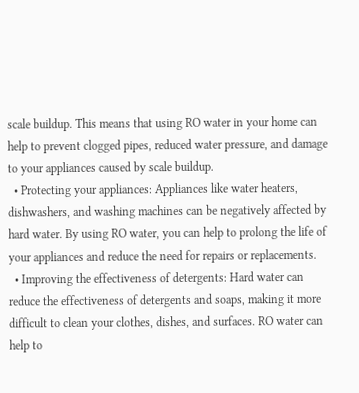scale buildup. This means that using RO water in your home can help to prevent clogged pipes, reduced water pressure, and damage to your appliances caused by scale buildup.
  • Protecting your appliances: Appliances like water heaters, dishwashers, and washing machines can be negatively affected by hard water. By using RO water, you can help to prolong the life of your appliances and reduce the need for repairs or replacements.
  • Improving the effectiveness of detergents: Hard water can reduce the effectiveness of detergents and soaps, making it more difficult to clean your clothes, dishes, and surfaces. RO water can help to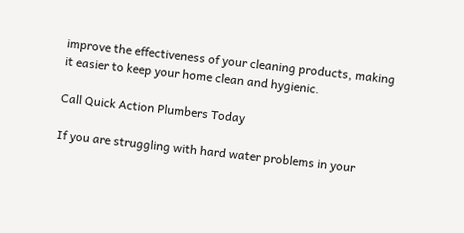improve the effectiveness of your cleaning products, making it easier to keep your home clean and hygienic.

Call Quick Action Plumbers Today

If you are struggling with hard water problems in your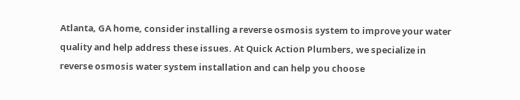Atlanta, GA home, consider installing a reverse osmosis system to improve your water quality and help address these issues. At Quick Action Plumbers, we specialize in reverse osmosis water system installation and can help you choose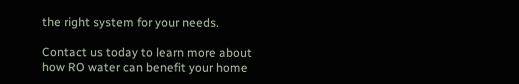the right system for your needs.

Contact us today to learn more about how RO water can benefit your home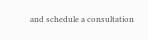and schedule a consultation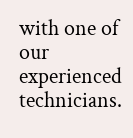with one of our experienced technicians.